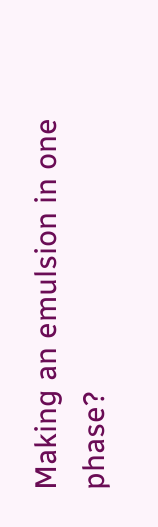Making an emulsion in one phase?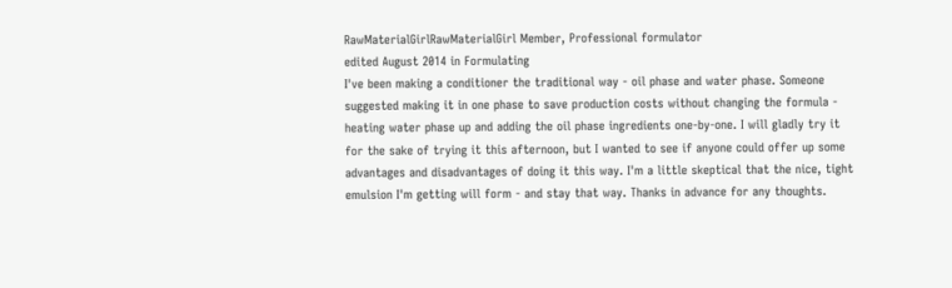RawMaterialGirlRawMaterialGirl Member, Professional formulator
edited August 2014 in Formulating
I've been making a conditioner the traditional way - oil phase and water phase. Someone suggested making it in one phase to save production costs without changing the formula - heating water phase up and adding the oil phase ingredients one-by-one. I will gladly try it for the sake of trying it this afternoon, but I wanted to see if anyone could offer up some advantages and disadvantages of doing it this way. I'm a little skeptical that the nice, tight emulsion I'm getting will form - and stay that way. Thanks in advance for any thoughts.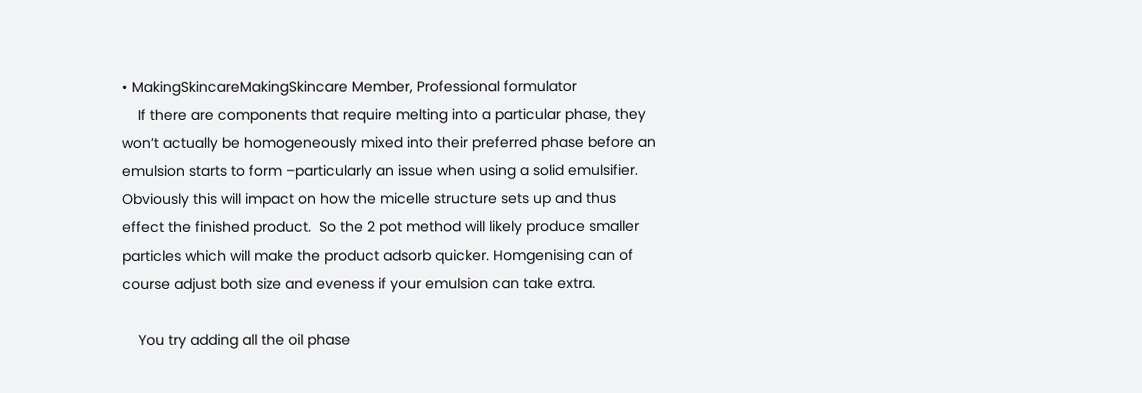• MakingSkincareMakingSkincare Member, Professional formulator
    If there are components that require melting into a particular phase, they won’t actually be homogeneously mixed into their preferred phase before an emulsion starts to form –particularly an issue when using a solid emulsifier. Obviously this will impact on how the micelle structure sets up and thus effect the finished product.  So the 2 pot method will likely produce smaller particles which will make the product adsorb quicker. Homgenising can of course adjust both size and eveness if your emulsion can take extra.

    You try adding all the oil phase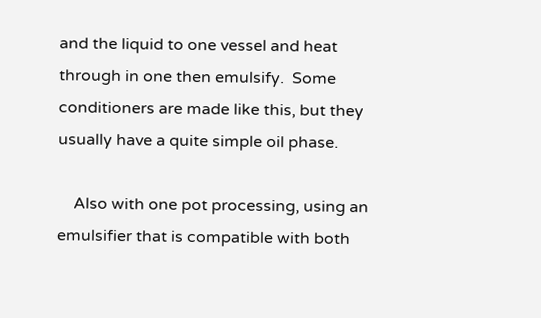and the liquid to one vessel and heat through in one then emulsify.  Some conditioners are made like this, but they usually have a quite simple oil phase.

    Also with one pot processing, using an emulsifier that is compatible with both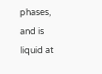phases, and is liquid at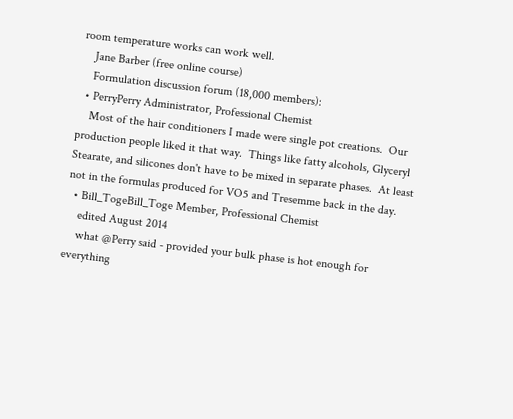room temperature works can work well.
    Jane Barber (free online course)
    Formulation discussion forum (18,000 members):
  • PerryPerry Administrator, Professional Chemist
    Most of the hair conditioners I made were single pot creations.  Our production people liked it that way.  Things like fatty alcohols, Glyceryl Stearate, and silicones don't have to be mixed in separate phases.  At least not in the formulas produced for VO5 and Tresemme back in the day.
  • Bill_TogeBill_Toge Member, Professional Chemist
    edited August 2014
    what @Perry said - provided your bulk phase is hot enough for everything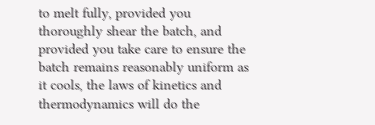to melt fully, provided you thoroughly shear the batch, and provided you take care to ensure the batch remains reasonably uniform as it cools, the laws of kinetics and thermodynamics will do the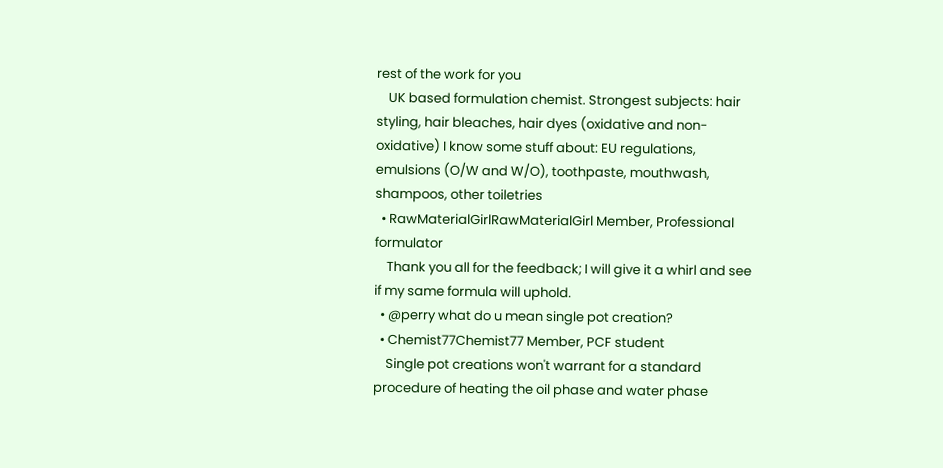rest of the work for you
    UK based formulation chemist. Strongest subjects: hair styling, hair bleaches, hair dyes (oxidative and non-oxidative) I know some stuff about: EU regulations, emulsions (O/W and W/O), toothpaste, mouthwash, shampoos, other toiletries
  • RawMaterialGirlRawMaterialGirl Member, Professional formulator
    Thank you all for the feedback; I will give it a whirl and see if my same formula will uphold.
  • @perry what do u mean single pot creation?
  • Chemist77Chemist77 Member, PCF student
    Single pot creations won't warrant for a standard procedure of heating the oil phase and water phase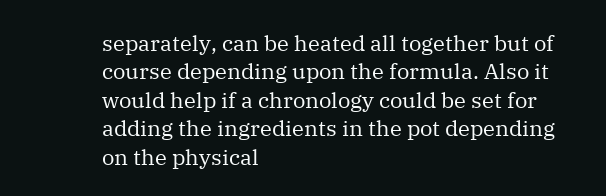separately, can be heated all together but of course depending upon the formula. Also it would help if a chronology could be set for adding the ingredients in the pot depending on the physical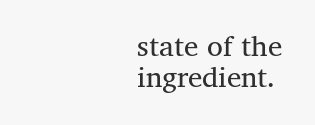state of the ingredient.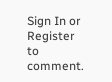Sign In or Register to comment.